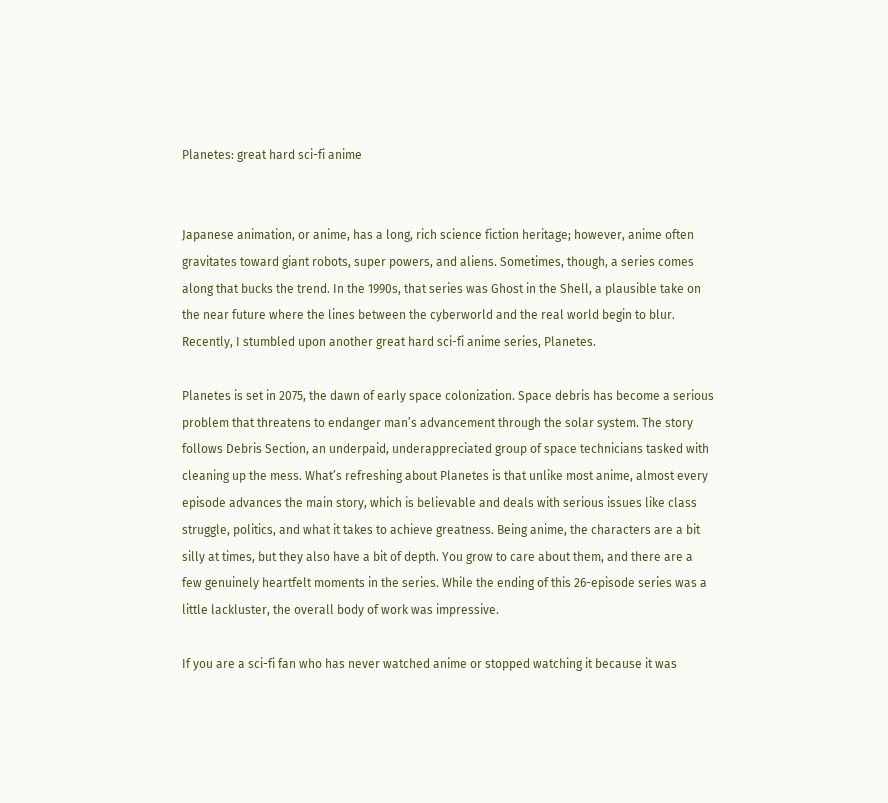Planetes: great hard sci-fi anime


Japanese animation, or anime, has a long, rich science fiction heritage; however, anime often gravitates toward giant robots, super powers, and aliens. Sometimes, though, a series comes along that bucks the trend. In the 1990s, that series was Ghost in the Shell, a plausible take on the near future where the lines between the cyberworld and the real world begin to blur. Recently, I stumbled upon another great hard sci-fi anime series, Planetes.

Planetes is set in 2075, the dawn of early space colonization. Space debris has become a serious problem that threatens to endanger man’s advancement through the solar system. The story follows Debris Section, an underpaid, underappreciated group of space technicians tasked with cleaning up the mess. What’s refreshing about Planetes is that unlike most anime, almost every episode advances the main story, which is believable and deals with serious issues like class struggle, politics, and what it takes to achieve greatness. Being anime, the characters are a bit silly at times, but they also have a bit of depth. You grow to care about them, and there are a few genuinely heartfelt moments in the series. While the ending of this 26-episode series was a little lackluster, the overall body of work was impressive.

If you are a sci-fi fan who has never watched anime or stopped watching it because it was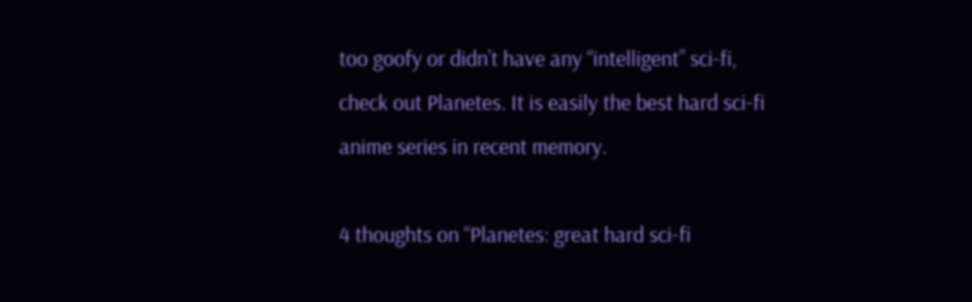too goofy or didn’t have any “intelligent” sci-fi, check out Planetes. It is easily the best hard sci-fi anime series in recent memory.

4 thoughts on “Planetes: great hard sci-fi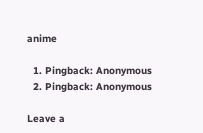anime

  1. Pingback: Anonymous
  2. Pingback: Anonymous

Leave a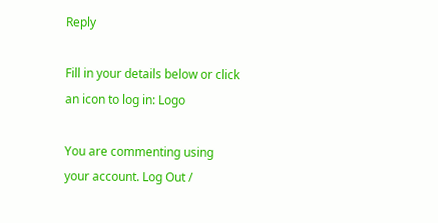Reply

Fill in your details below or click an icon to log in: Logo

You are commenting using your account. Log Out /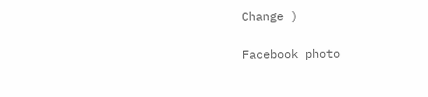Change )

Facebook photo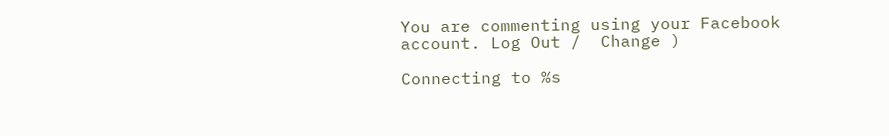You are commenting using your Facebook account. Log Out /  Change )

Connecting to %s